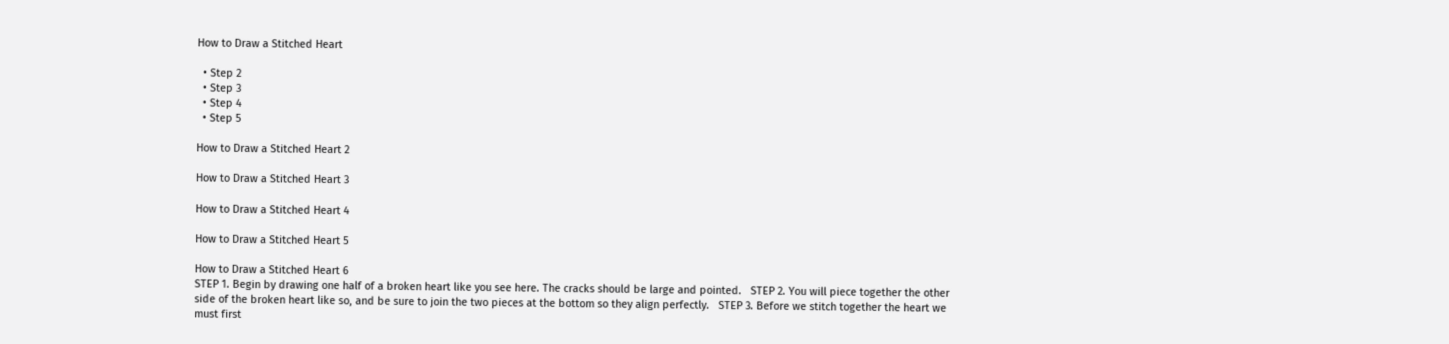How to Draw a Stitched Heart

  • Step 2
  • Step 3
  • Step 4
  • Step 5

How to Draw a Stitched Heart 2

How to Draw a Stitched Heart 3

How to Draw a Stitched Heart 4

How to Draw a Stitched Heart 5

How to Draw a Stitched Heart 6
STEP 1. Begin by drawing one half of a broken heart like you see here. The cracks should be large and pointed.   STEP 2. You will piece together the other side of the broken heart like so, and be sure to join the two pieces at the bottom so they align perfectly.   STEP 3. Before we stitch together the heart we must first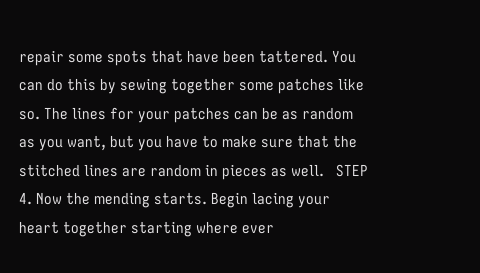repair some spots that have been tattered. You can do this by sewing together some patches like so. The lines for your patches can be as random as you want, but you have to make sure that the stitched lines are random in pieces as well.   STEP 4. Now the mending starts. Begin lacing your heart together starting where ever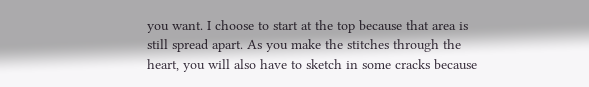you want. I choose to start at the top because that area is still spread apart. As you make the stitches through the heart, you will also have to sketch in some cracks because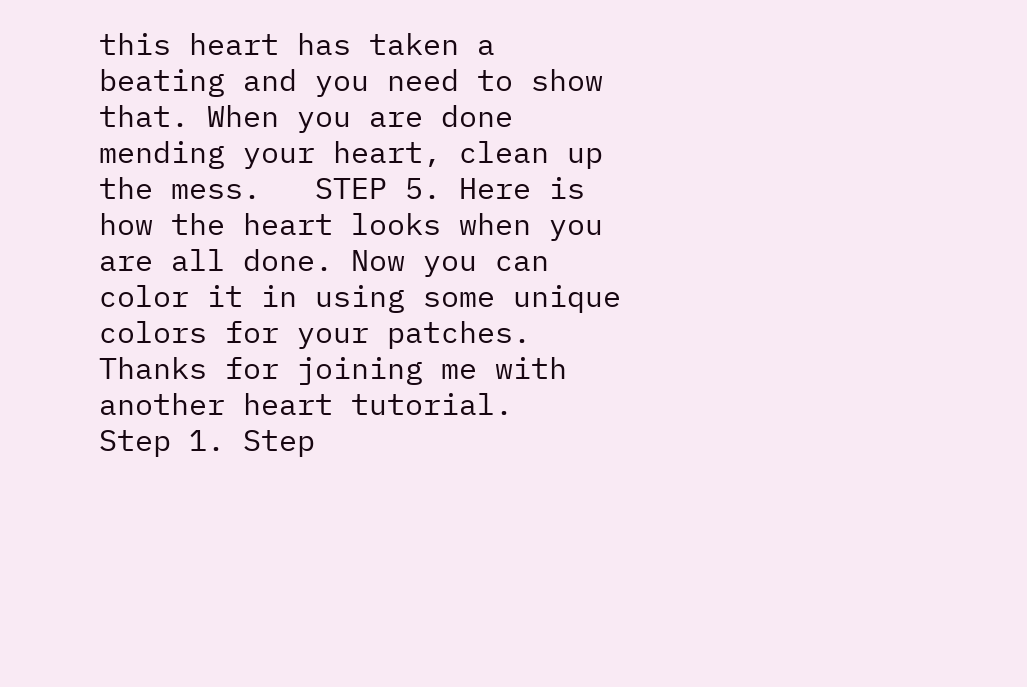this heart has taken a beating and you need to show that. When you are done mending your heart, clean up the mess.   STEP 5. Here is how the heart looks when you are all done. Now you can color it in using some unique colors for your patches. Thanks for joining me with another heart tutorial.   Step 1. Step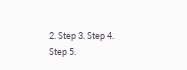2. Step 3. Step 4. Step 5.